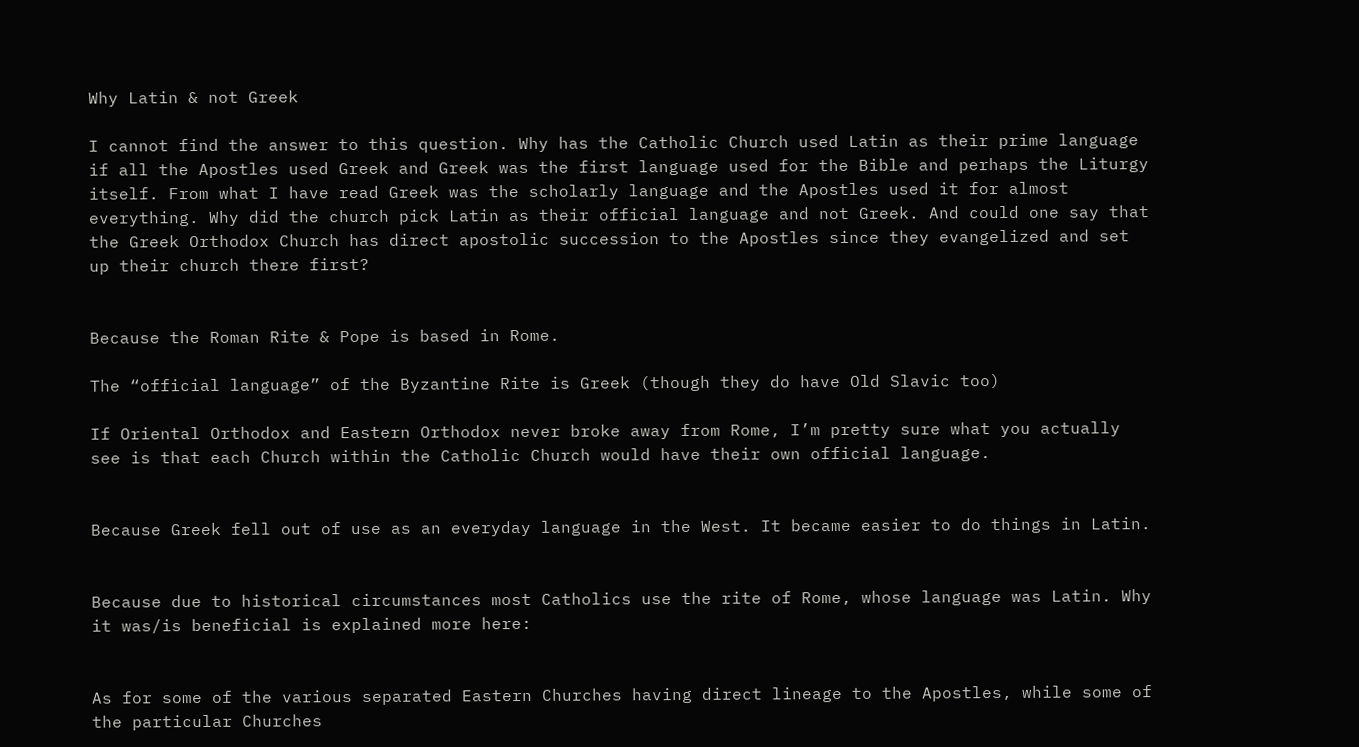Why Latin & not Greek

I cannot find the answer to this question. Why has the Catholic Church used Latin as their prime language if all the Apostles used Greek and Greek was the first language used for the Bible and perhaps the Liturgy itself. From what I have read Greek was the scholarly language and the Apostles used it for almost everything. Why did the church pick Latin as their official language and not Greek. And could one say that the Greek Orthodox Church has direct apostolic succession to the Apostles since they evangelized and set up their church there first?


Because the Roman Rite & Pope is based in Rome.

The “official language” of the Byzantine Rite is Greek (though they do have Old Slavic too)

If Oriental Orthodox and Eastern Orthodox never broke away from Rome, I’m pretty sure what you actually see is that each Church within the Catholic Church would have their own official language.


Because Greek fell out of use as an everyday language in the West. It became easier to do things in Latin.


Because due to historical circumstances most Catholics use the rite of Rome, whose language was Latin. Why it was/is beneficial is explained more here:


As for some of the various separated Eastern Churches having direct lineage to the Apostles, while some of the particular Churches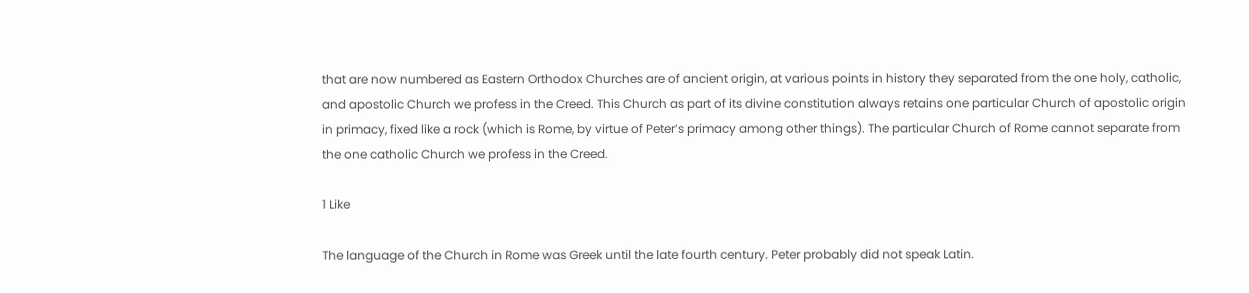that are now numbered as Eastern Orthodox Churches are of ancient origin, at various points in history they separated from the one holy, catholic, and apostolic Church we profess in the Creed. This Church as part of its divine constitution always retains one particular Church of apostolic origin in primacy, fixed like a rock (which is Rome, by virtue of Peter’s primacy among other things). The particular Church of Rome cannot separate from the one catholic Church we profess in the Creed.

1 Like

The language of the Church in Rome was Greek until the late fourth century. Peter probably did not speak Latin.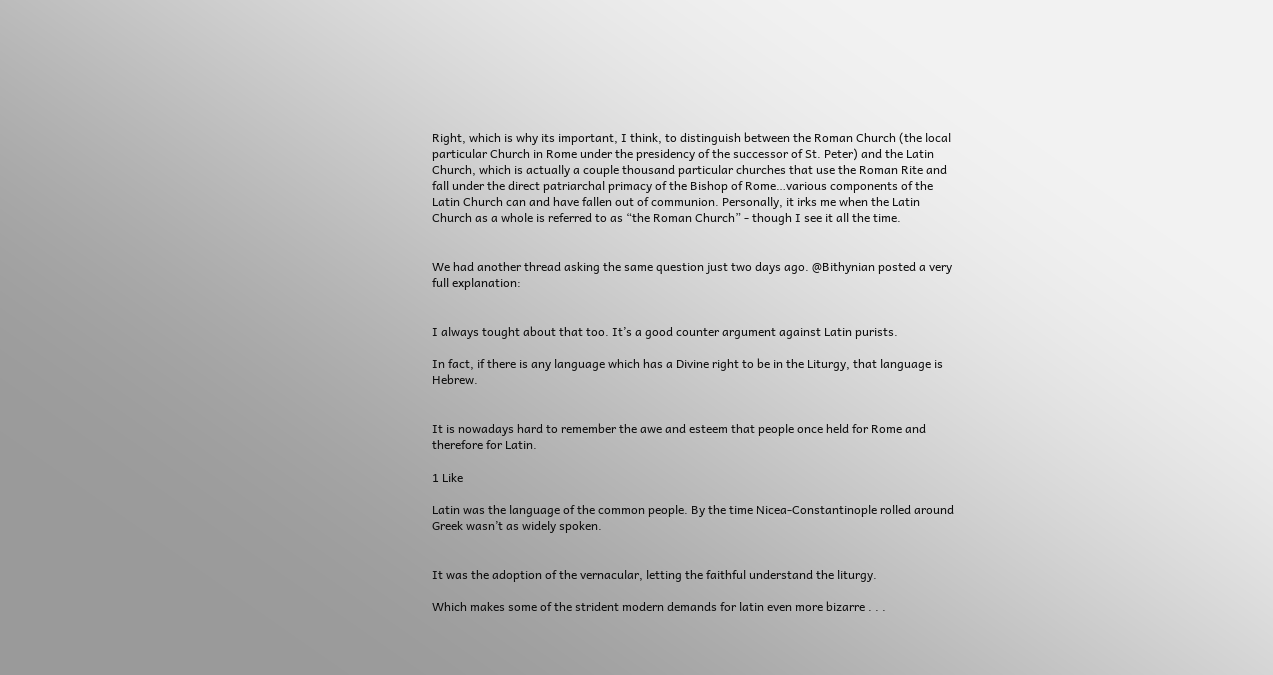Right, which is why its important, I think, to distinguish between the Roman Church (the local particular Church in Rome under the presidency of the successor of St. Peter) and the Latin Church, which is actually a couple thousand particular churches that use the Roman Rite and fall under the direct patriarchal primacy of the Bishop of Rome…various components of the Latin Church can and have fallen out of communion. Personally, it irks me when the Latin Church as a whole is referred to as “the Roman Church” - though I see it all the time.


We had another thread asking the same question just two days ago. @Bithynian posted a very full explanation:


I always tought about that too. It’s a good counter argument against Latin purists.

In fact, if there is any language which has a Divine right to be in the Liturgy, that language is Hebrew.


It is nowadays hard to remember the awe and esteem that people once held for Rome and therefore for Latin.

1 Like

Latin was the language of the common people. By the time Nicea-Constantinople rolled around Greek wasn’t as widely spoken.


It was the adoption of the vernacular, letting the faithful understand the liturgy.

Which makes some of the strident modern demands for latin even more bizarre . . .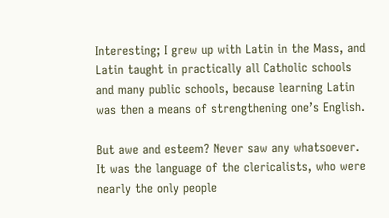Interesting; I grew up with Latin in the Mass, and Latin taught in practically all Catholic schools and many public schools, because learning Latin was then a means of strengthening one’s English.

But awe and esteem? Never saw any whatsoever. It was the language of the clericalists, who were nearly the only people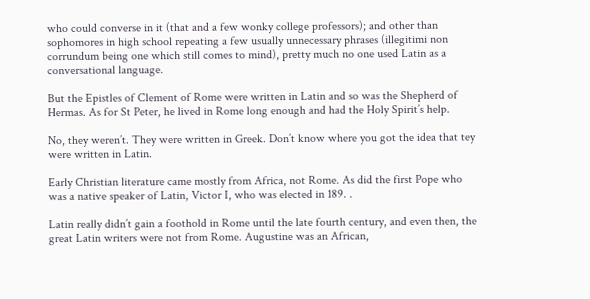who could converse in it (that and a few wonky college professors); and other than sophomores in high school repeating a few usually unnecessary phrases (illegitimi non corrundum being one which still comes to mind), pretty much no one used Latin as a conversational language.

But the Epistles of Clement of Rome were written in Latin and so was the Shepherd of Hermas. As for St Peter, he lived in Rome long enough and had the Holy Spirit’s help.

No, they weren’t. They were written in Greek. Don’t know where you got the idea that tey were written in Latin.

Early Christian literature came mostly from Africa, not Rome. As did the first Pope who was a native speaker of Latin, Victor I, who was elected in 189. .

Latin really didn’t gain a foothold in Rome until the late fourth century, and even then, the great Latin writers were not from Rome. Augustine was an African,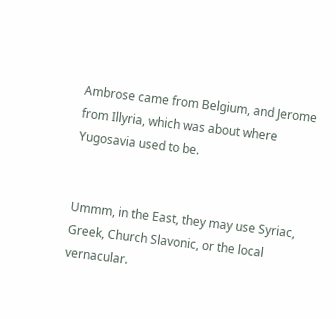Ambrose came from Belgium, and Jerome from Illyria, which was about where Yugosavia used to be.


Ummm, in the East, they may use Syriac, Greek, Church Slavonic, or the local vernacular.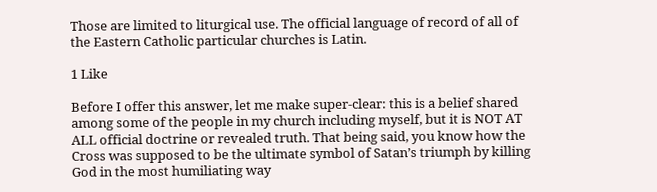Those are limited to liturgical use. The official language of record of all of the Eastern Catholic particular churches is Latin.

1 Like

Before I offer this answer, let me make super-clear: this is a belief shared among some of the people in my church including myself, but it is NOT AT ALL official doctrine or revealed truth. That being said, you know how the Cross was supposed to be the ultimate symbol of Satan’s triumph by killing God in the most humiliating way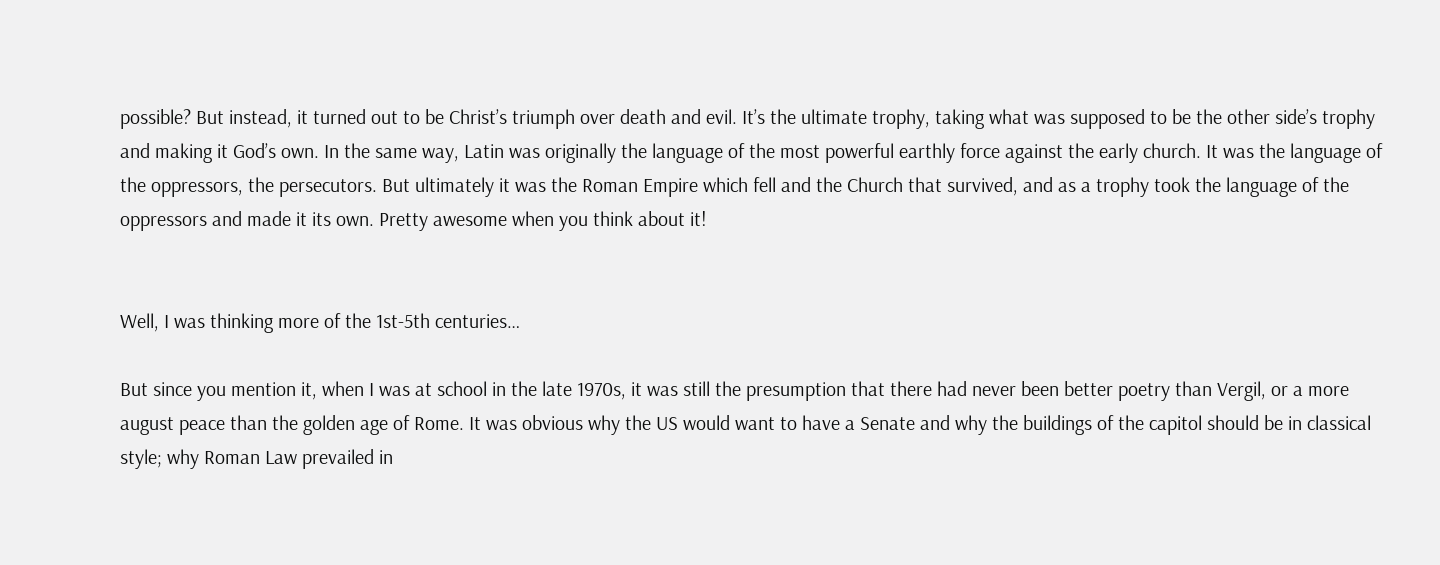possible? But instead, it turned out to be Christ’s triumph over death and evil. It’s the ultimate trophy, taking what was supposed to be the other side’s trophy and making it God’s own. In the same way, Latin was originally the language of the most powerful earthly force against the early church. It was the language of the oppressors, the persecutors. But ultimately it was the Roman Empire which fell and the Church that survived, and as a trophy took the language of the oppressors and made it its own. Pretty awesome when you think about it!


Well, I was thinking more of the 1st-5th centuries…

But since you mention it, when I was at school in the late 1970s, it was still the presumption that there had never been better poetry than Vergil, or a more august peace than the golden age of Rome. It was obvious why the US would want to have a Senate and why the buildings of the capitol should be in classical style; why Roman Law prevailed in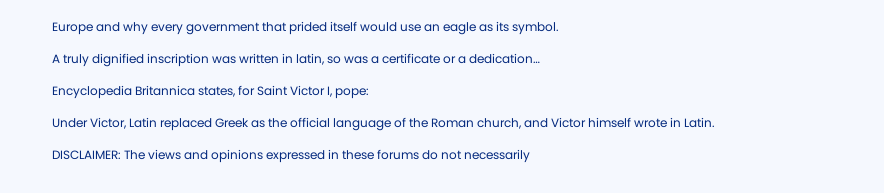Europe and why every government that prided itself would use an eagle as its symbol.

A truly dignified inscription was written in latin, so was a certificate or a dedication…

Encyclopedia Britannica states, for Saint Victor I, pope:

Under Victor, Latin replaced Greek as the official language of the Roman church, and Victor himself wrote in Latin.

DISCLAIMER: The views and opinions expressed in these forums do not necessarily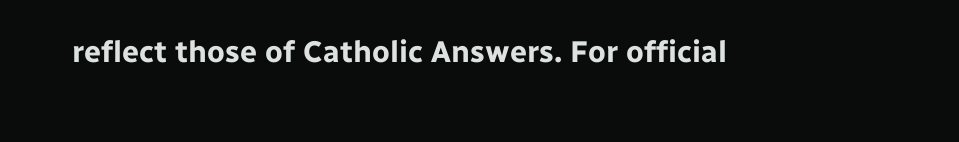reflect those of Catholic Answers. For official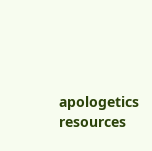apologetics resources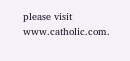please visit www.catholic.com.